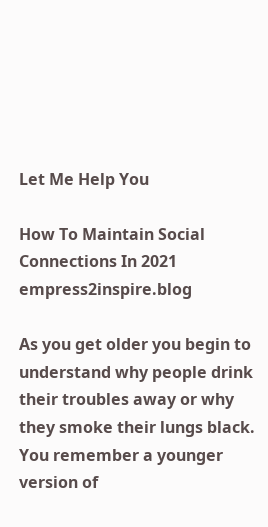Let Me Help You

How To Maintain Social Connections In 2021 empress2inspire.blog

As you get older you begin to understand why people drink their troubles away or why they smoke their lungs black. You remember a younger version of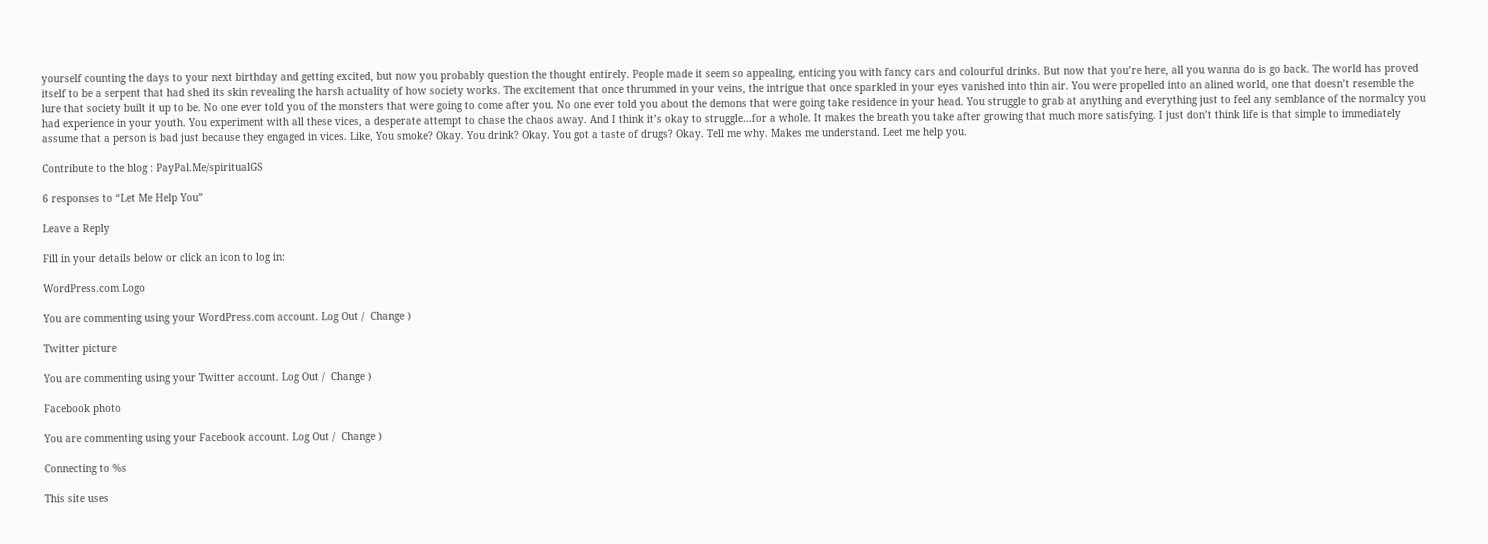yourself counting the days to your next birthday and getting excited, but now you probably question the thought entirely. People made it seem so appealing, enticing you with fancy cars and colourful drinks. But now that you’re here, all you wanna do is go back. The world has proved itself to be a serpent that had shed its skin revealing the harsh actuality of how society works. The excitement that once thrummed in your veins, the intrigue that once sparkled in your eyes vanished into thin air. You were propelled into an alined world, one that doesn’t resemble the lure that society built it up to be. No one ever told you of the monsters that were going to come after you. No one ever told you about the demons that were going take residence in your head. You struggle to grab at anything and everything just to feel any semblance of the normalcy you had experience in your youth. You experiment with all these vices, a desperate attempt to chase the chaos away. And I think it’s okay to struggle…for a whole. It makes the breath you take after growing that much more satisfying. I just don’t think life is that simple to immediately assume that a person is bad just because they engaged in vices. Like, You smoke? Okay. You drink? Okay. You got a taste of drugs? Okay. Tell me why. Makes me understand. Leet me help you.

Contribute to the blog : PayPal.Me/spiritualGS

6 responses to “Let Me Help You”

Leave a Reply

Fill in your details below or click an icon to log in:

WordPress.com Logo

You are commenting using your WordPress.com account. Log Out /  Change )

Twitter picture

You are commenting using your Twitter account. Log Out /  Change )

Facebook photo

You are commenting using your Facebook account. Log Out /  Change )

Connecting to %s

This site uses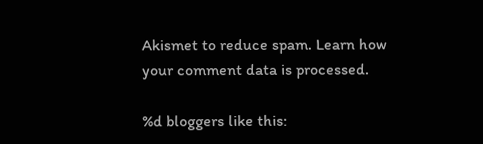Akismet to reduce spam. Learn how your comment data is processed.

%d bloggers like this: